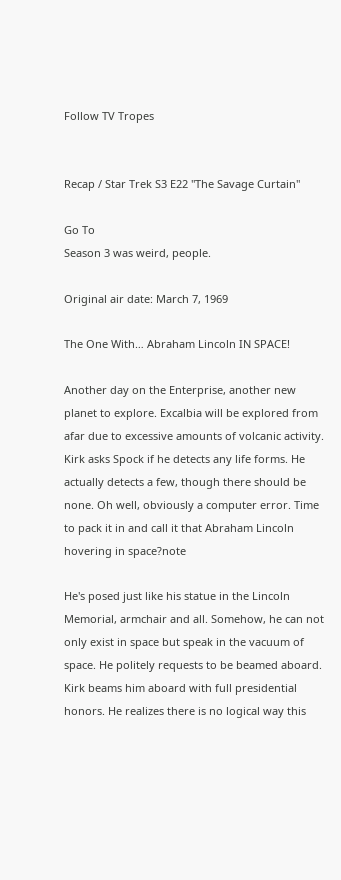Follow TV Tropes


Recap / Star Trek S3 E22 "The Savage Curtain"

Go To
Season 3 was weird, people.

Original air date: March 7, 1969

The One With… Abraham Lincoln IN SPACE!

Another day on the Enterprise, another new planet to explore. Excalbia will be explored from afar due to excessive amounts of volcanic activity. Kirk asks Spock if he detects any life forms. He actually detects a few, though there should be none. Oh well, obviously a computer error. Time to pack it in and call it that Abraham Lincoln hovering in space?note

He's posed just like his statue in the Lincoln Memorial, armchair and all. Somehow, he can not only exist in space but speak in the vacuum of space. He politely requests to be beamed aboard. Kirk beams him aboard with full presidential honors. He realizes there is no logical way this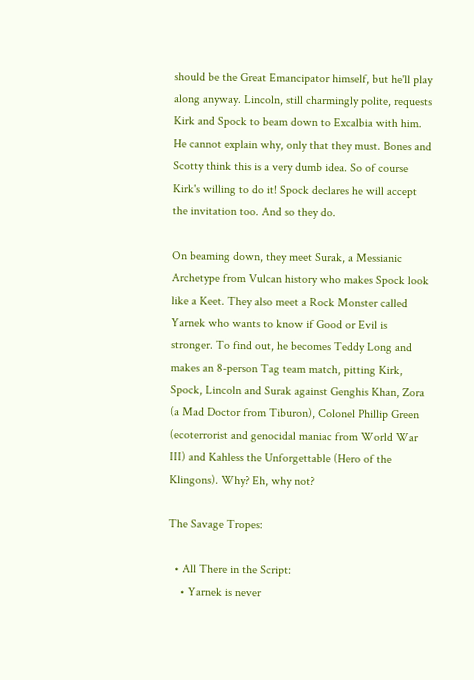should be the Great Emancipator himself, but he'll play along anyway. Lincoln, still charmingly polite, requests Kirk and Spock to beam down to Excalbia with him. He cannot explain why, only that they must. Bones and Scotty think this is a very dumb idea. So of course Kirk's willing to do it! Spock declares he will accept the invitation too. And so they do.

On beaming down, they meet Surak, a Messianic Archetype from Vulcan history who makes Spock look like a Keet. They also meet a Rock Monster called Yarnek who wants to know if Good or Evil is stronger. To find out, he becomes Teddy Long and makes an 8-person Tag team match, pitting Kirk, Spock, Lincoln and Surak against Genghis Khan, Zora (a Mad Doctor from Tiburon), Colonel Phillip Green (ecoterrorist and genocidal maniac from World War III) and Kahless the Unforgettable (Hero of the Klingons). Why? Eh, why not?

The Savage Tropes:

  • All There in the Script:
    • Yarnek is never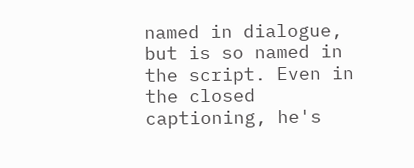named in dialogue, but is so named in the script. Even in the closed captioning, he's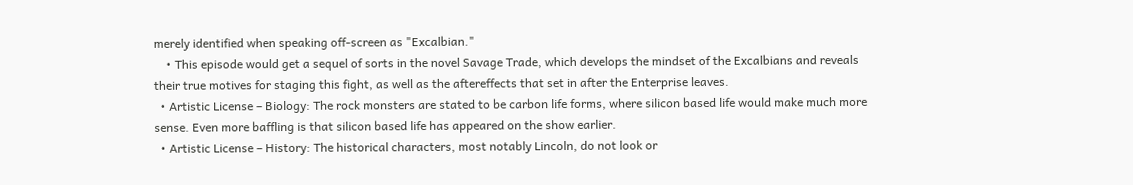merely identified when speaking off-screen as "Excalbian."
    • This episode would get a sequel of sorts in the novel Savage Trade, which develops the mindset of the Excalbians and reveals their true motives for staging this fight, as well as the aftereffects that set in after the Enterprise leaves.
  • Artistic License – Biology: The rock monsters are stated to be carbon life forms, where silicon based life would make much more sense. Even more baffling is that silicon based life has appeared on the show earlier.
  • Artistic License – History: The historical characters, most notably Lincoln, do not look or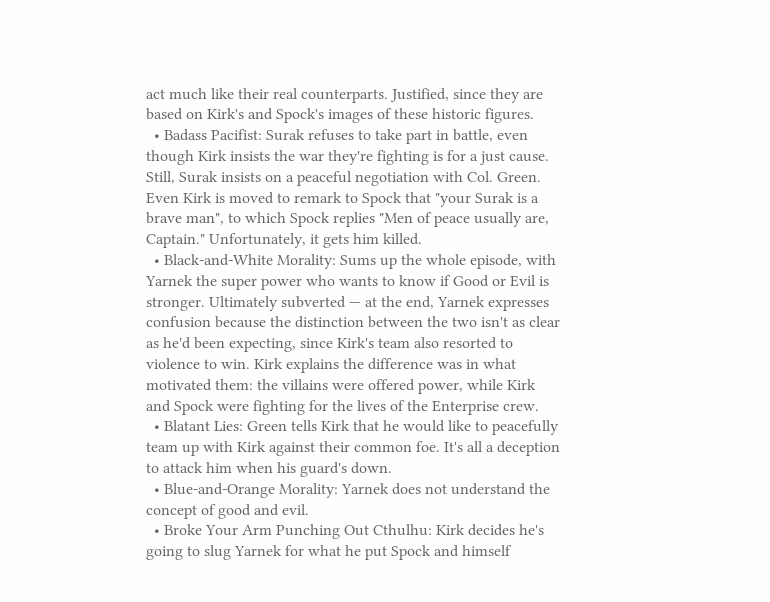act much like their real counterparts. Justified, since they are based on Kirk's and Spock's images of these historic figures.
  • Badass Pacifist: Surak refuses to take part in battle, even though Kirk insists the war they're fighting is for a just cause. Still, Surak insists on a peaceful negotiation with Col. Green. Even Kirk is moved to remark to Spock that "your Surak is a brave man", to which Spock replies "Men of peace usually are, Captain." Unfortunately, it gets him killed.
  • Black-and-White Morality: Sums up the whole episode, with Yarnek the super power who wants to know if Good or Evil is stronger. Ultimately subverted — at the end, Yarnek expresses confusion because the distinction between the two isn't as clear as he'd been expecting, since Kirk's team also resorted to violence to win. Kirk explains the difference was in what motivated them: the villains were offered power, while Kirk and Spock were fighting for the lives of the Enterprise crew.
  • Blatant Lies: Green tells Kirk that he would like to peacefully team up with Kirk against their common foe. It's all a deception to attack him when his guard's down.
  • Blue-and-Orange Morality: Yarnek does not understand the concept of good and evil.
  • Broke Your Arm Punching Out Cthulhu: Kirk decides he's going to slug Yarnek for what he put Spock and himself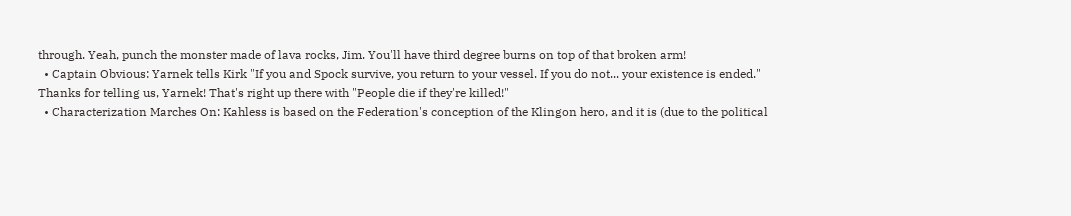through. Yeah, punch the monster made of lava rocks, Jim. You'll have third degree burns on top of that broken arm!
  • Captain Obvious: Yarnek tells Kirk "If you and Spock survive, you return to your vessel. If you do not... your existence is ended." Thanks for telling us, Yarnek! That's right up there with "People die if they're killed!"
  • Characterization Marches On: Kahless is based on the Federation's conception of the Klingon hero, and it is (due to the political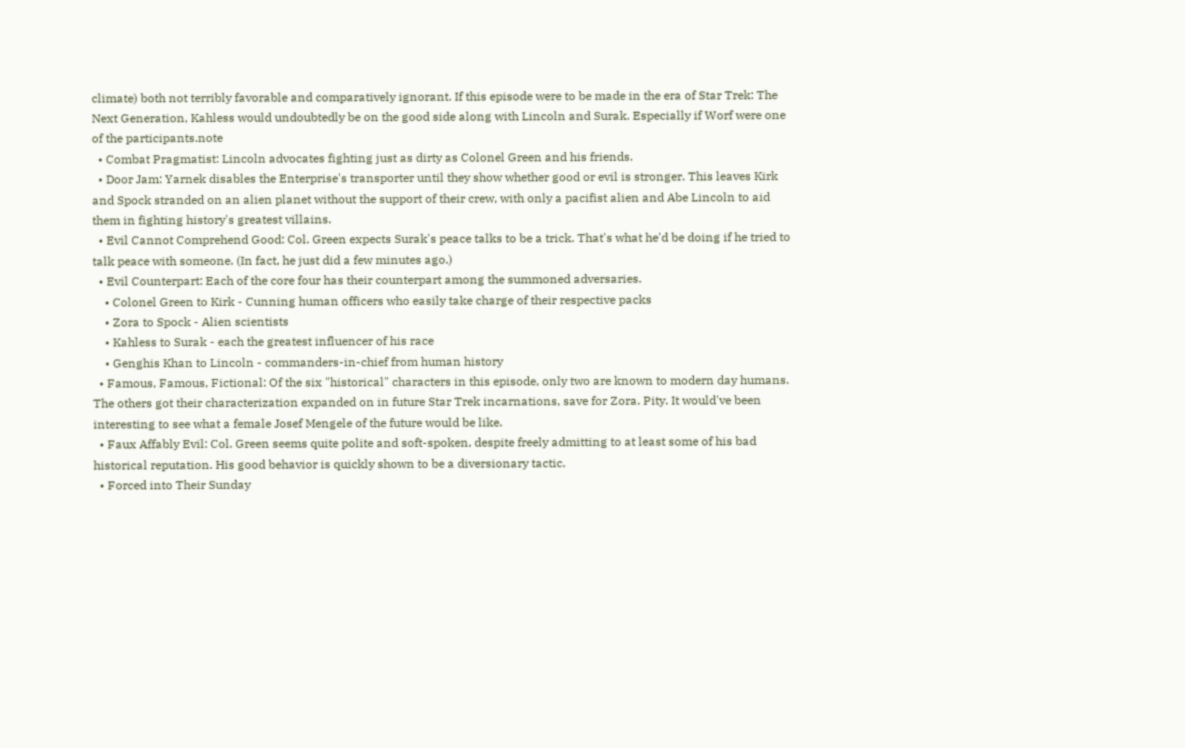climate) both not terribly favorable and comparatively ignorant. If this episode were to be made in the era of Star Trek: The Next Generation, Kahless would undoubtedly be on the good side along with Lincoln and Surak. Especially if Worf were one of the participants.note
  • Combat Pragmatist: Lincoln advocates fighting just as dirty as Colonel Green and his friends.
  • Door Jam: Yarnek disables the Enterprise's transporter until they show whether good or evil is stronger. This leaves Kirk and Spock stranded on an alien planet without the support of their crew, with only a pacifist alien and Abe Lincoln to aid them in fighting history's greatest villains.
  • Evil Cannot Comprehend Good: Col. Green expects Surak's peace talks to be a trick. That's what he'd be doing if he tried to talk peace with someone. (In fact, he just did a few minutes ago.)
  • Evil Counterpart: Each of the core four has their counterpart among the summoned adversaries.
    • Colonel Green to Kirk - Cunning human officers who easily take charge of their respective packs
    • Zora to Spock - Alien scientists
    • Kahless to Surak - each the greatest influencer of his race
    • Genghis Khan to Lincoln - commanders-in-chief from human history
  • Famous, Famous, Fictional: Of the six "historical" characters in this episode, only two are known to modern day humans. The others got their characterization expanded on in future Star Trek incarnations, save for Zora. Pity. It would've been interesting to see what a female Josef Mengele of the future would be like.
  • Faux Affably Evil: Col. Green seems quite polite and soft-spoken, despite freely admitting to at least some of his bad historical reputation. His good behavior is quickly shown to be a diversionary tactic.
  • Forced into Their Sunday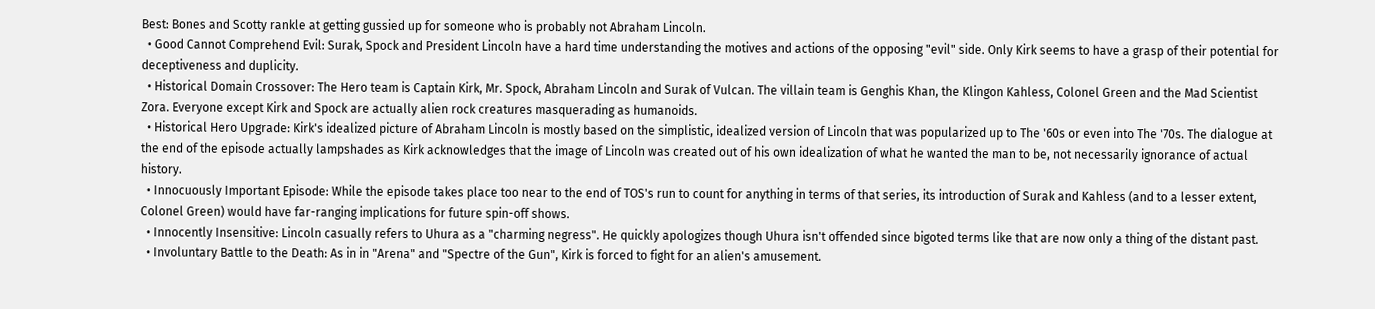Best: Bones and Scotty rankle at getting gussied up for someone who is probably not Abraham Lincoln.
  • Good Cannot Comprehend Evil: Surak, Spock and President Lincoln have a hard time understanding the motives and actions of the opposing "evil" side. Only Kirk seems to have a grasp of their potential for deceptiveness and duplicity.
  • Historical Domain Crossover: The Hero team is Captain Kirk, Mr. Spock, Abraham Lincoln and Surak of Vulcan. The villain team is Genghis Khan, the Klingon Kahless, Colonel Green and the Mad Scientist Zora. Everyone except Kirk and Spock are actually alien rock creatures masquerading as humanoids.
  • Historical Hero Upgrade: Kirk's idealized picture of Abraham Lincoln is mostly based on the simplistic, idealized version of Lincoln that was popularized up to The '60s or even into The '70s. The dialogue at the end of the episode actually lampshades as Kirk acknowledges that the image of Lincoln was created out of his own idealization of what he wanted the man to be, not necessarily ignorance of actual history.
  • Innocuously Important Episode: While the episode takes place too near to the end of TOS's run to count for anything in terms of that series, its introduction of Surak and Kahless (and to a lesser extent, Colonel Green) would have far-ranging implications for future spin-off shows.
  • Innocently Insensitive: Lincoln casually refers to Uhura as a "charming negress". He quickly apologizes though Uhura isn't offended since bigoted terms like that are now only a thing of the distant past.
  • Involuntary Battle to the Death: As in in "Arena" and "Spectre of the Gun", Kirk is forced to fight for an alien's amusement.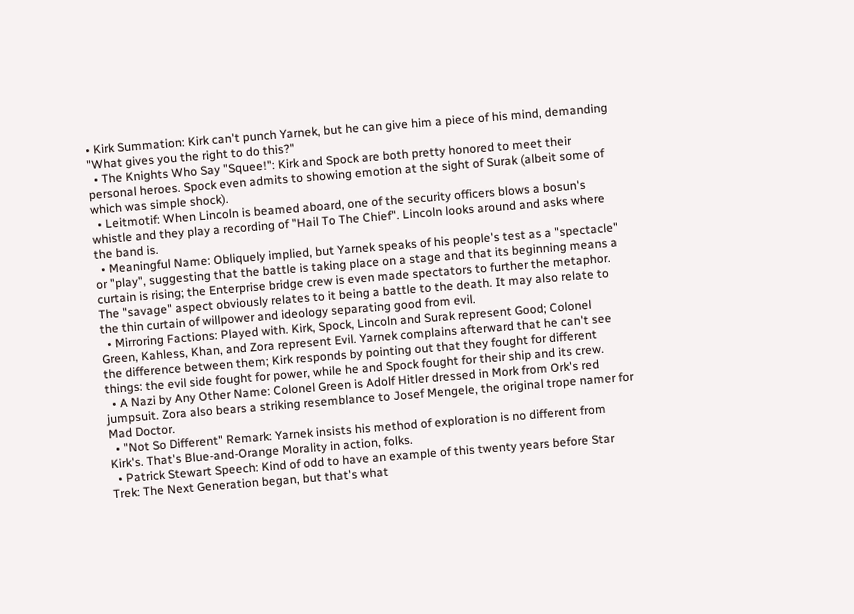• Kirk Summation: Kirk can't punch Yarnek, but he can give him a piece of his mind, demanding "What gives you the right to do this?"
  • The Knights Who Say "Squee!": Kirk and Spock are both pretty honored to meet their personal heroes. Spock even admits to showing emotion at the sight of Surak (albeit some of which was simple shock).
  • Leitmotif: When Lincoln is beamed aboard, one of the security officers blows a bosun's whistle and they play a recording of "Hail To The Chief". Lincoln looks around and asks where the band is.
  • Meaningful Name: Obliquely implied, but Yarnek speaks of his people's test as a "spectacle" or "play", suggesting that the battle is taking place on a stage and that its beginning means a curtain is rising; the Enterprise bridge crew is even made spectators to further the metaphor. The "savage" aspect obviously relates to it being a battle to the death. It may also relate to the thin curtain of willpower and ideology separating good from evil.
  • Mirroring Factions: Played with. Kirk, Spock, Lincoln and Surak represent Good; Colonel Green, Kahless, Khan, and Zora represent Evil. Yarnek complains afterward that he can't see the difference between them; Kirk responds by pointing out that they fought for different things: the evil side fought for power, while he and Spock fought for their ship and its crew.
  • A Nazi by Any Other Name: Colonel Green is Adolf Hitler dressed in Mork from Ork's red jumpsuit. Zora also bears a striking resemblance to Josef Mengele, the original trope namer for Mad Doctor.
  • "Not So Different" Remark: Yarnek insists his method of exploration is no different from Kirk's. That's Blue-and-Orange Morality in action, folks.
  • Patrick Stewart Speech: Kind of odd to have an example of this twenty years before Star Trek: The Next Generation began, but that's what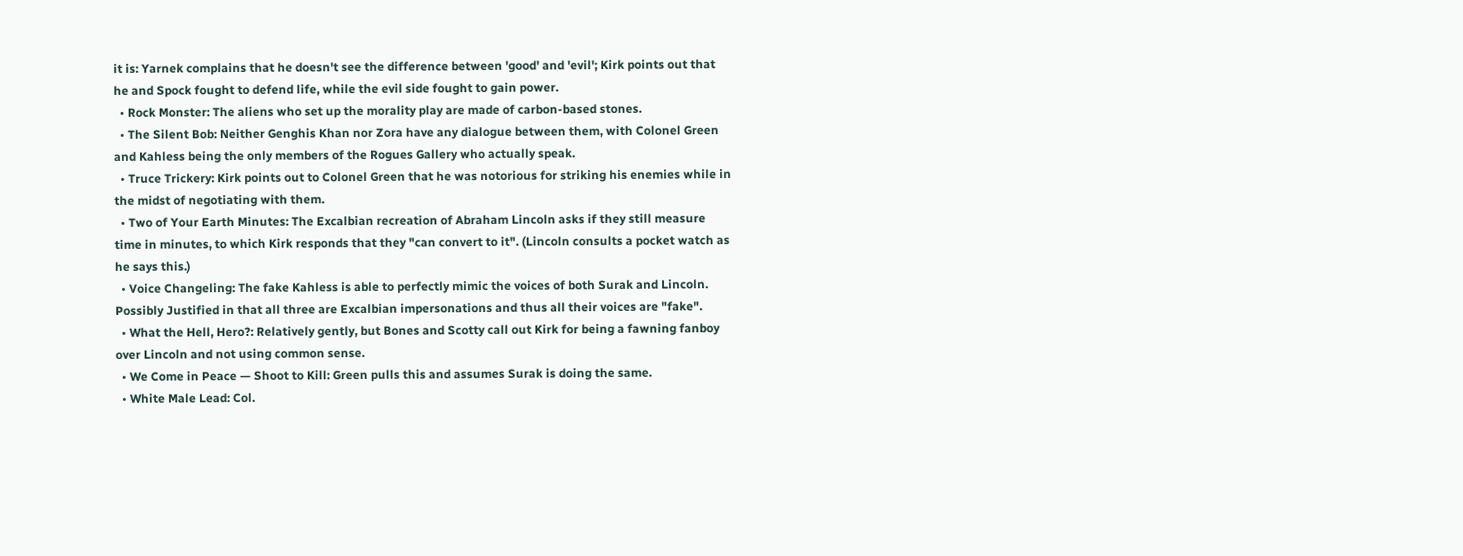it is: Yarnek complains that he doesn't see the difference between 'good' and 'evil'; Kirk points out that he and Spock fought to defend life, while the evil side fought to gain power.
  • Rock Monster: The aliens who set up the morality play are made of carbon-based stones.
  • The Silent Bob: Neither Genghis Khan nor Zora have any dialogue between them, with Colonel Green and Kahless being the only members of the Rogues Gallery who actually speak.
  • Truce Trickery: Kirk points out to Colonel Green that he was notorious for striking his enemies while in the midst of negotiating with them.
  • Two of Your Earth Minutes: The Excalbian recreation of Abraham Lincoln asks if they still measure time in minutes, to which Kirk responds that they "can convert to it". (Lincoln consults a pocket watch as he says this.)
  • Voice Changeling: The fake Kahless is able to perfectly mimic the voices of both Surak and Lincoln. Possibly Justified in that all three are Excalbian impersonations and thus all their voices are "fake".
  • What the Hell, Hero?: Relatively gently, but Bones and Scotty call out Kirk for being a fawning fanboy over Lincoln and not using common sense.
  • We Come in Peace — Shoot to Kill: Green pulls this and assumes Surak is doing the same.
  • White Male Lead: Col.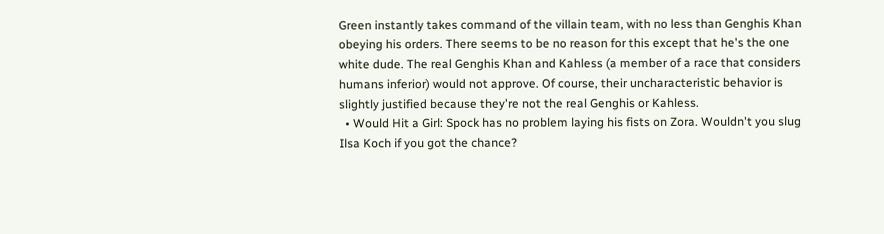Green instantly takes command of the villain team, with no less than Genghis Khan obeying his orders. There seems to be no reason for this except that he's the one white dude. The real Genghis Khan and Kahless (a member of a race that considers humans inferior) would not approve. Of course, their uncharacteristic behavior is slightly justified because they're not the real Genghis or Kahless.
  • Would Hit a Girl: Spock has no problem laying his fists on Zora. Wouldn't you slug Ilsa Koch if you got the chance?